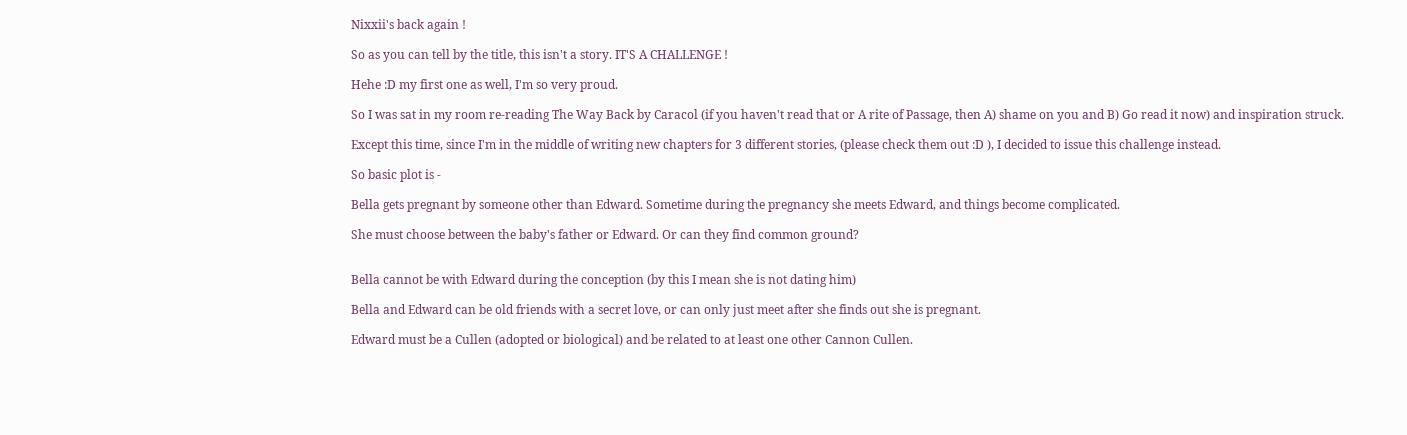Nixxii's back again !

So as you can tell by the title, this isn't a story. IT'S A CHALLENGE !

Hehe :D my first one as well, I'm so very proud.

So I was sat in my room re-reading The Way Back by Caracol (if you haven't read that or A rite of Passage, then A) shame on you and B) Go read it now) and inspiration struck.

Except this time, since I'm in the middle of writing new chapters for 3 different stories, (please check them out :D ), I decided to issue this challenge instead.

So basic plot is -

Bella gets pregnant by someone other than Edward. Sometime during the pregnancy she meets Edward, and things become complicated.

She must choose between the baby's father or Edward. Or can they find common ground?


Bella cannot be with Edward during the conception (by this I mean she is not dating him)

Bella and Edward can be old friends with a secret love, or can only just meet after she finds out she is pregnant.

Edward must be a Cullen (adopted or biological) and be related to at least one other Cannon Cullen.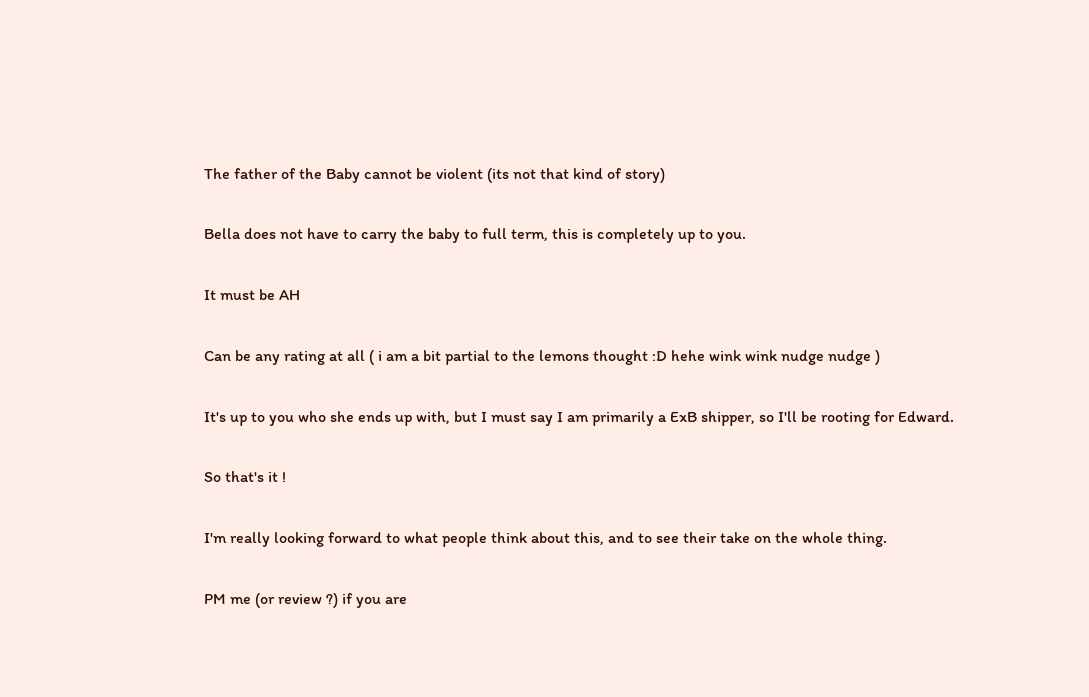The father of the Baby cannot be violent (its not that kind of story)

Bella does not have to carry the baby to full term, this is completely up to you.

It must be AH

Can be any rating at all ( i am a bit partial to the lemons thought :D hehe wink wink nudge nudge )

It's up to you who she ends up with, but I must say I am primarily a ExB shipper, so I'll be rooting for Edward.

So that's it !

I'm really looking forward to what people think about this, and to see their take on the whole thing.

PM me (or review ?) if you are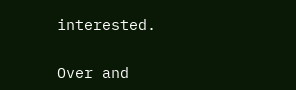interested.

Over and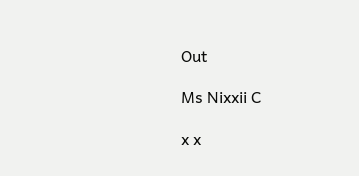Out

Ms Nixxii C

x x